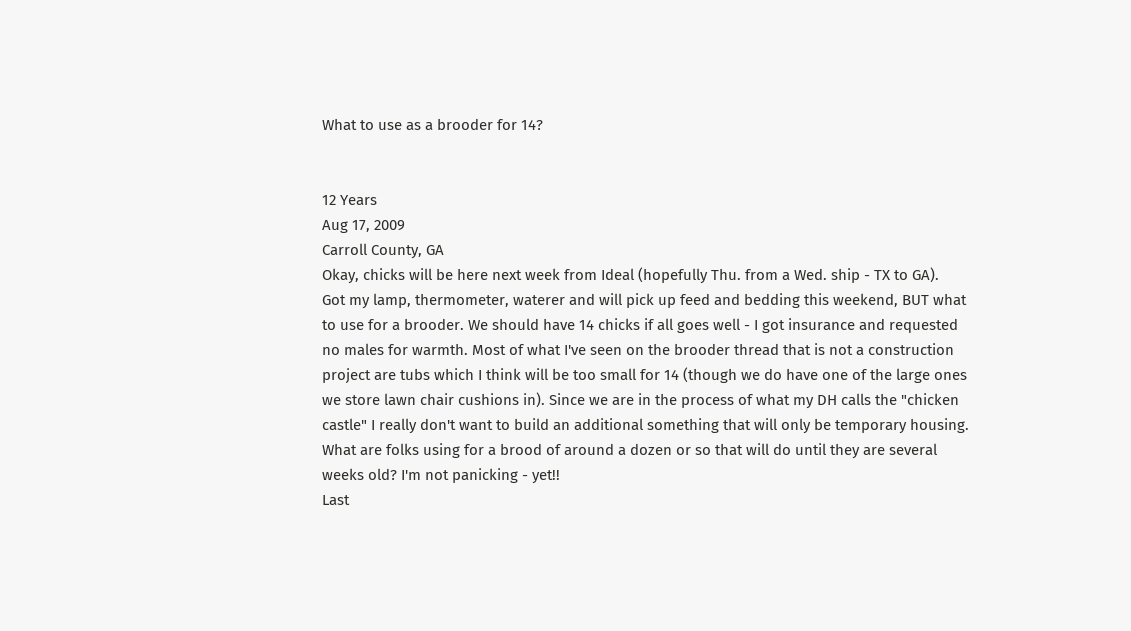What to use as a brooder for 14?


12 Years
Aug 17, 2009
Carroll County, GA
Okay, chicks will be here next week from Ideal (hopefully Thu. from a Wed. ship - TX to GA).
Got my lamp, thermometer, waterer and will pick up feed and bedding this weekend, BUT what to use for a brooder. We should have 14 chicks if all goes well - I got insurance and requested no males for warmth. Most of what I've seen on the brooder thread that is not a construction project are tubs which I think will be too small for 14 (though we do have one of the large ones we store lawn chair cushions in). Since we are in the process of what my DH calls the "chicken castle" I really don't want to build an additional something that will only be temporary housing. What are folks using for a brood of around a dozen or so that will do until they are several weeks old? I'm not panicking - yet!!
Last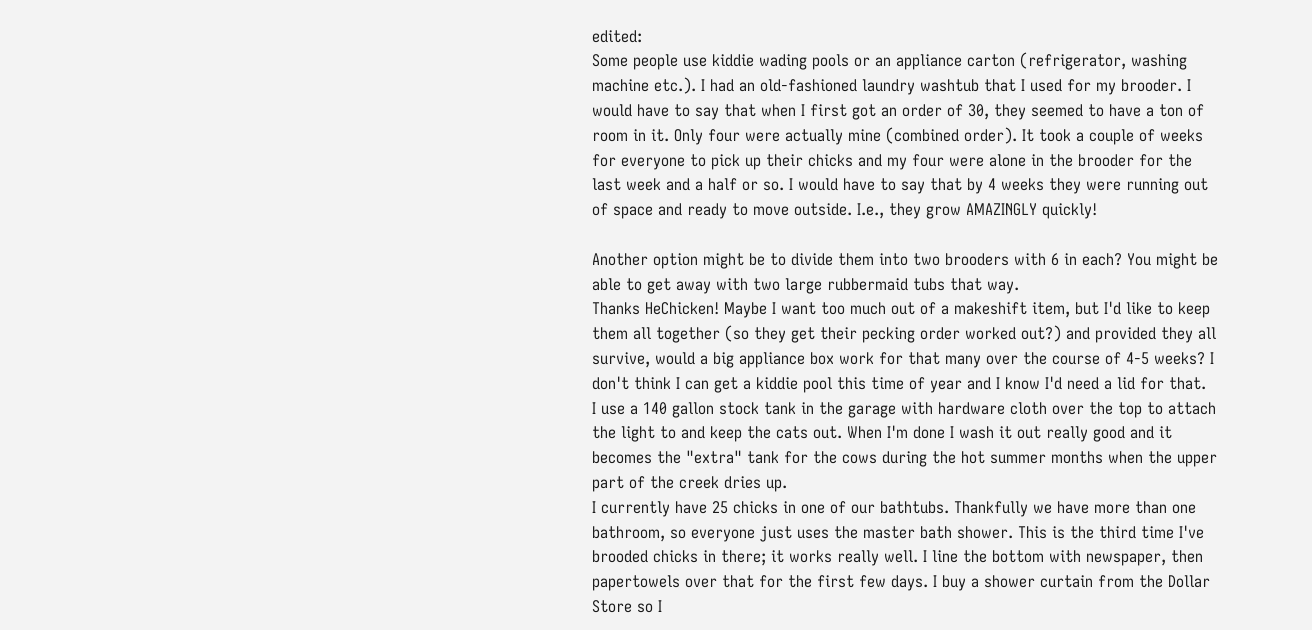edited:
Some people use kiddie wading pools or an appliance carton (refrigerator, washing machine etc.). I had an old-fashioned laundry washtub that I used for my brooder. I would have to say that when I first got an order of 30, they seemed to have a ton of room in it. Only four were actually mine (combined order). It took a couple of weeks for everyone to pick up their chicks and my four were alone in the brooder for the last week and a half or so. I would have to say that by 4 weeks they were running out of space and ready to move outside. I.e., they grow AMAZINGLY quickly!

Another option might be to divide them into two brooders with 6 in each? You might be able to get away with two large rubbermaid tubs that way.
Thanks HeChicken! Maybe I want too much out of a makeshift item, but I'd like to keep them all together (so they get their pecking order worked out?) and provided they all survive, would a big appliance box work for that many over the course of 4-5 weeks? I don't think I can get a kiddie pool this time of year and I know I'd need a lid for that.
I use a 140 gallon stock tank in the garage with hardware cloth over the top to attach the light to and keep the cats out. When I'm done I wash it out really good and it becomes the "extra" tank for the cows during the hot summer months when the upper part of the creek dries up.
I currently have 25 chicks in one of our bathtubs. Thankfully we have more than one bathroom, so everyone just uses the master bath shower. This is the third time I've brooded chicks in there; it works really well. I line the bottom with newspaper, then papertowels over that for the first few days. I buy a shower curtain from the Dollar Store so I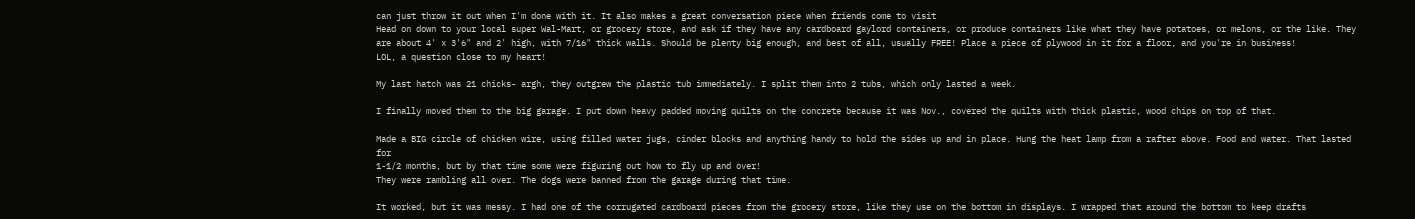can just throw it out when I'm done with it. It also makes a great conversation piece when friends come to visit
Head on down to your local super Wal-Mart, or grocery store, and ask if they have any cardboard gaylord containers, or produce containers like what they have potatoes, or melons, or the like. They are about 4' x 3'6" and 2' high, with 7/16" thick walls. Should be plenty big enough, and best of all, usually FREE! Place a piece of plywood in it for a floor, and you're in business!
LOL, a question close to my heart!

My last hatch was 21 chicks- argh, they outgrew the plastic tub immediately. I split them into 2 tubs, which only lasted a week.

I finally moved them to the big garage. I put down heavy padded moving quilts on the concrete because it was Nov., covered the quilts with thick plastic, wood chips on top of that.

Made a BIG circle of chicken wire, using filled water jugs, cinder blocks and anything handy to hold the sides up and in place. Hung the heat lamp from a rafter above. Food and water. That lasted for
1-1/2 months, but by that time some were figuring out how to fly up and over!
They were rambling all over. The dogs were banned from the garage during that time.

It worked, but it was messy. I had one of the corrugated cardboard pieces from the grocery store, like they use on the bottom in displays. I wrapped that around the bottom to keep drafts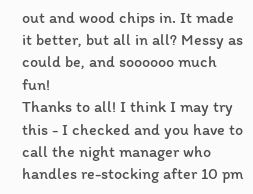out and wood chips in. It made it better, but all in all? Messy as could be, and soooooo much fun!
Thanks to all! I think I may try this - I checked and you have to call the night manager who handles re-stocking after 10 pm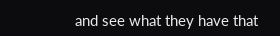and see what they have that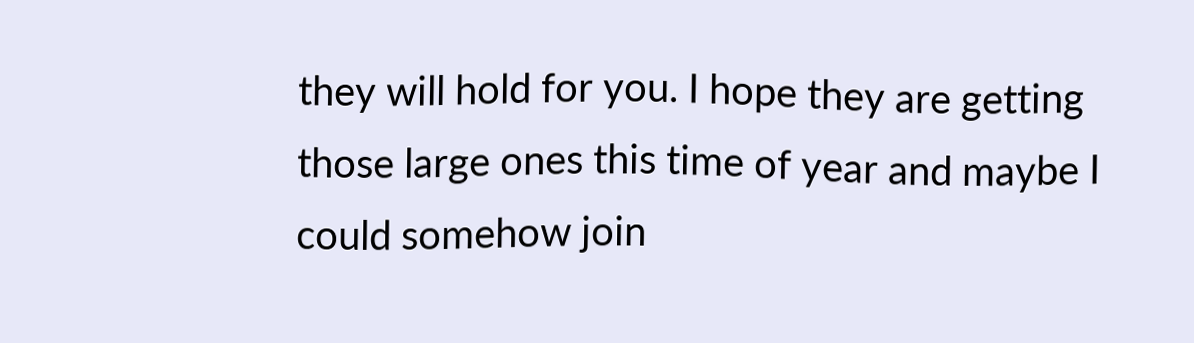they will hold for you. I hope they are getting those large ones this time of year and maybe I could somehow join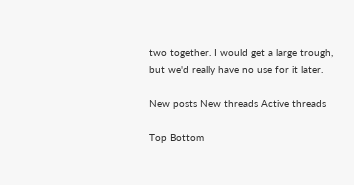two together. I would get a large trough, but we'd really have no use for it later.

New posts New threads Active threads

Top Bottom